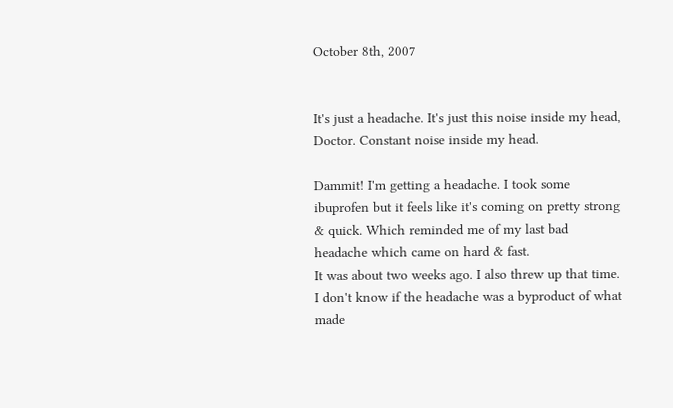October 8th, 2007


It's just a headache. It's just this noise inside my head, Doctor. Constant noise inside my head.

Dammit! I'm getting a headache. I took some ibuprofen but it feels like it's coming on pretty strong & quick. Which reminded me of my last bad headache which came on hard & fast.
It was about two weeks ago. I also threw up that time. I don't know if the headache was a byproduct of what made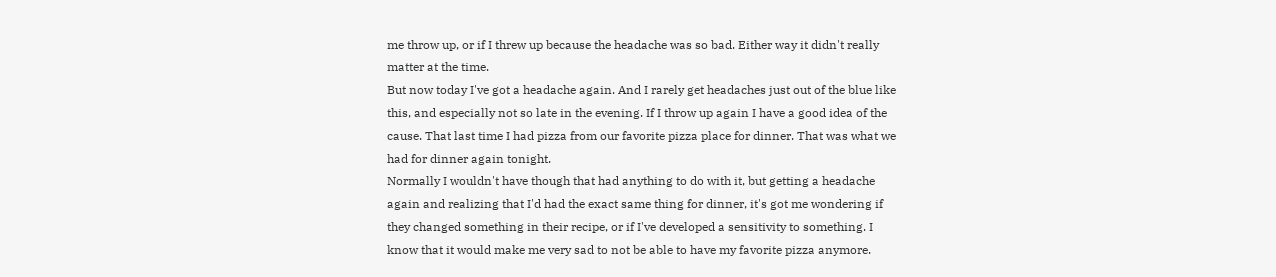me throw up, or if I threw up because the headache was so bad. Either way it didn't really matter at the time.
But now today I've got a headache again. And I rarely get headaches just out of the blue like this, and especially not so late in the evening. If I throw up again I have a good idea of the cause. That last time I had pizza from our favorite pizza place for dinner. That was what we had for dinner again tonight.
Normally I wouldn't have though that had anything to do with it, but getting a headache again and realizing that I'd had the exact same thing for dinner, it's got me wondering if they changed something in their recipe, or if I've developed a sensitivity to something. I know that it would make me very sad to not be able to have my favorite pizza anymore.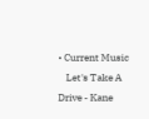• Current Music
    Let's Take A Drive - Kane